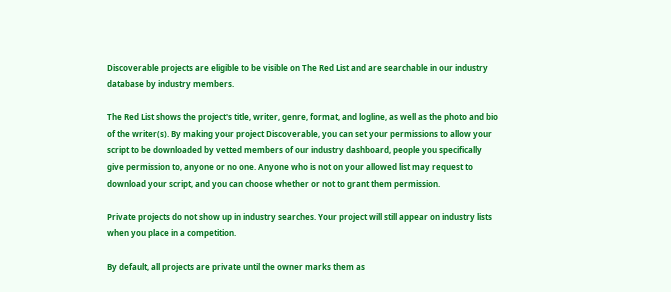Discoverable projects are eligible to be visible on The Red List and are searchable in our industry database by industry members.

The Red List shows the project's title, writer, genre, format, and logline, as well as the photo and bio of the writer(s). By making your project Discoverable, you can set your permissions to allow your script to be downloaded by vetted members of our industry dashboard, people you specifically give permission to, anyone or no one. Anyone who is not on your allowed list may request to download your script, and you can choose whether or not to grant them permission.

Private projects do not show up in industry searches. Your project will still appear on industry lists when you place in a competition.

By default, all projects are private until the owner marks them as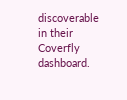discoverable in their Coverfly dashboard.